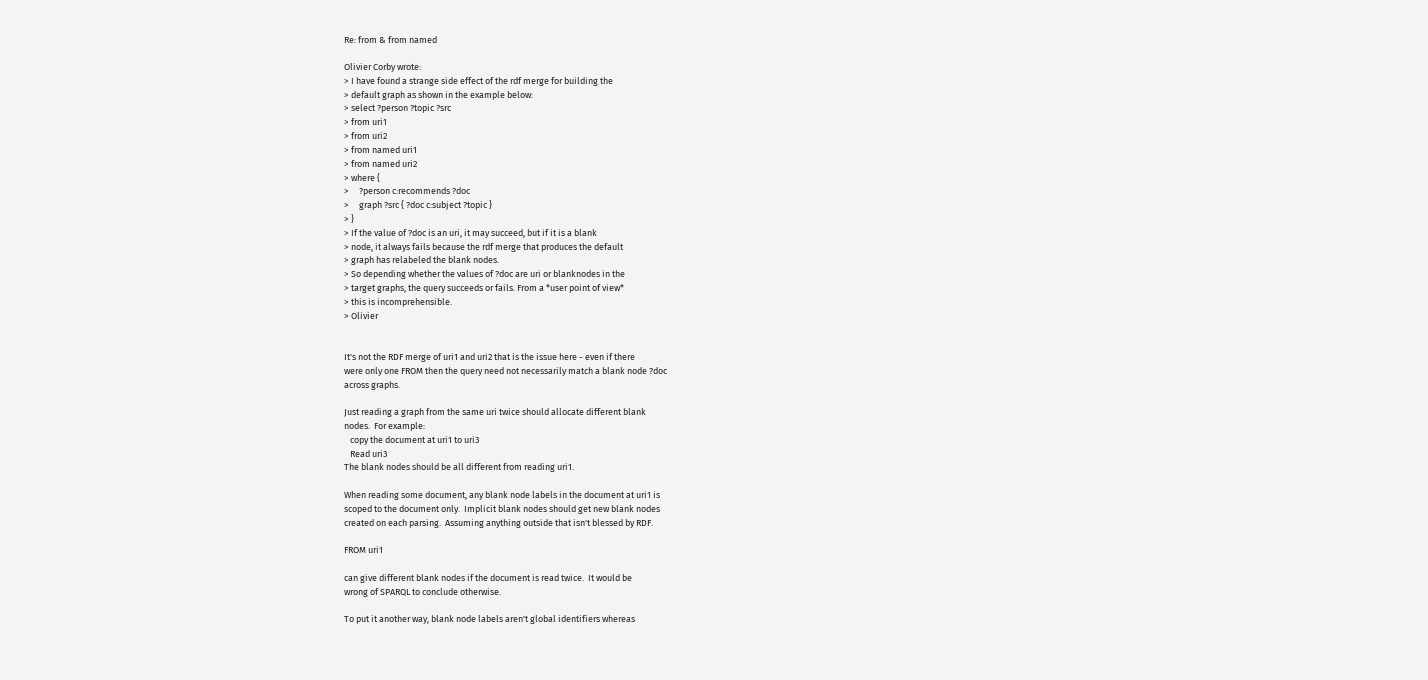Re: from & from named

Olivier Corby wrote:
> I have found a strange side effect of the rdf merge for building the
> default graph as shown in the example below:
> select ?person ?topic ?src
> from uri1
> from uri2
> from named uri1
> from named uri2
> where {
>     ?person c:recommends ?doc
>     graph ?src { ?doc c:subject ?topic }
> }
> If the value of ?doc is an uri, it may succeed, but if it is a blank
> node, it always fails because the rdf merge that produces the default
> graph has relabeled the blank nodes.
> So depending whether the values of ?doc are uri or blanknodes in the
> target graphs, the query succeeds or fails. From a *user point of view*
> this is incomprehensible.
> Olivier


It's not the RDF merge of uri1 and uri2 that is the issue here - even if there
were only one FROM then the query need not necessarily match a blank node ?doc
across graphs.

Just reading a graph from the same uri twice should allocate different blank
nodes.  For example:
   copy the document at uri1 to uri3
   Read uri3
The blank nodes should be all different from reading uri1.

When reading some document, any blank node labels in the document at uri1 is
scoped to the document only.  Implicit blank nodes should get new blank nodes
created on each parsing.  Assuming anything outside that isn't blessed by RDF.

FROM uri1

can give different blank nodes if the document is read twice.  It would be
wrong of SPARQL to conclude otherwise.

To put it another way, blank node labels aren't global identifiers whereas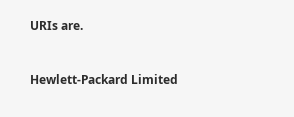URIs are.


Hewlett-Packard Limited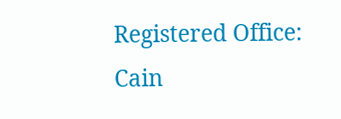Registered Office: Cain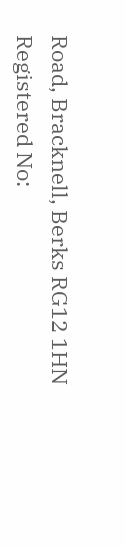Road, Bracknell, Berks RG12 1HN
Registered No: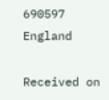690597 England

Received on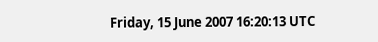Friday, 15 June 2007 16:20:13 UTC